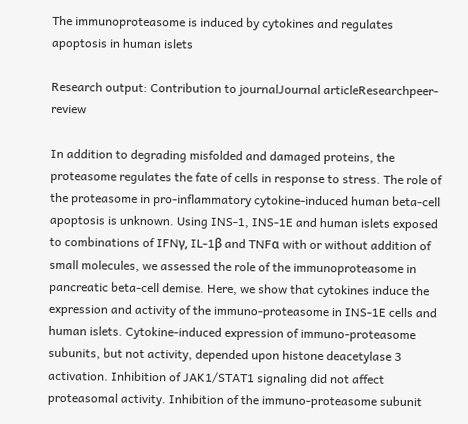The immunoproteasome is induced by cytokines and regulates apoptosis in human islets

Research output: Contribution to journalJournal articleResearchpeer-review

In addition to degrading misfolded and damaged proteins, the proteasome regulates the fate of cells in response to stress. The role of the proteasome in pro-inflammatory cytokine-induced human beta-cell apoptosis is unknown. Using INS-1, INS-1E and human islets exposed to combinations of IFNγ, IL-1β and TNFα with or without addition of small molecules, we assessed the role of the immunoproteasome in pancreatic beta-cell demise. Here, we show that cytokines induce the expression and activity of the immuno-proteasome in INS-1E cells and human islets. Cytokine-induced expression of immuno-proteasome subunits, but not activity, depended upon histone deacetylase 3 activation. Inhibition of JAK1/STAT1 signaling did not affect proteasomal activity. Inhibition of the immuno-proteasome subunit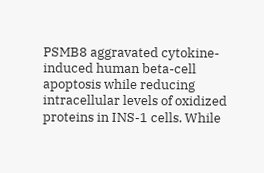PSMB8 aggravated cytokine-induced human beta-cell apoptosis while reducing intracellular levels of oxidized proteins in INS-1 cells. While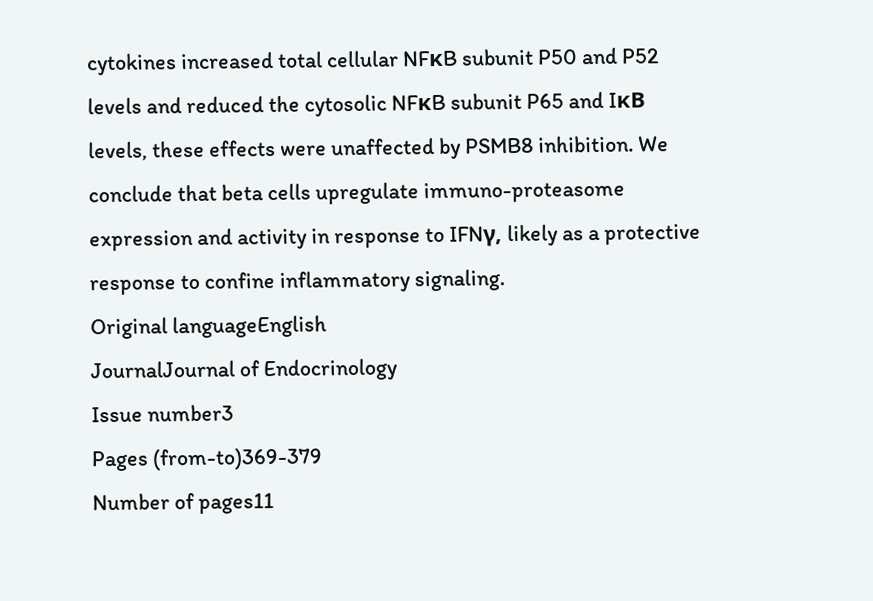cytokines increased total cellular NFκB subunit P50 and P52 levels and reduced the cytosolic NFκB subunit P65 and IκB levels, these effects were unaffected by PSMB8 inhibition. We conclude that beta cells upregulate immuno-proteasome expression and activity in response to IFNγ, likely as a protective response to confine inflammatory signaling.
Original languageEnglish
JournalJournal of Endocrinology
Issue number3
Pages (from-to)369-379
Number of pages11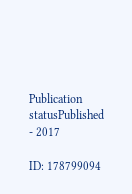Publication statusPublished - 2017

ID: 178799094